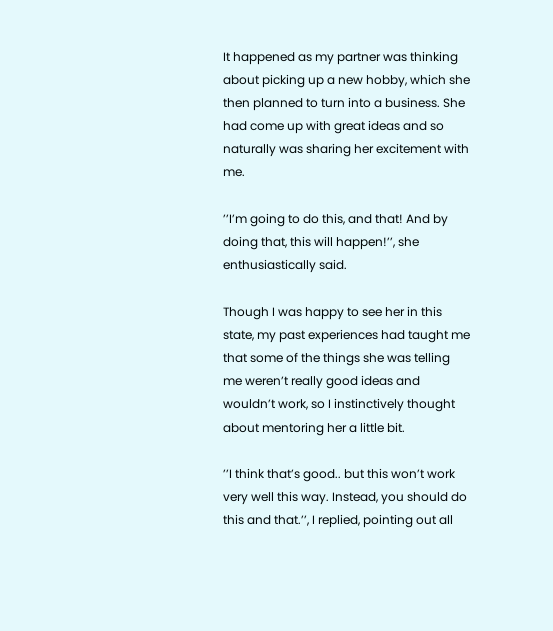It happened as my partner was thinking about picking up a new hobby, which she then planned to turn into a business. She had come up with great ideas and so naturally was sharing her excitement with me.

’’I’m going to do this, and that! And by doing that, this will happen!’’, she enthusiastically said.

Though I was happy to see her in this state, my past experiences had taught me that some of the things she was telling me weren’t really good ideas and wouldn’t work, so I instinctively thought about mentoring her a little bit.

’’I think that’s good.. but this won’t work very well this way. Instead, you should do this and that.’’, I replied, pointing out all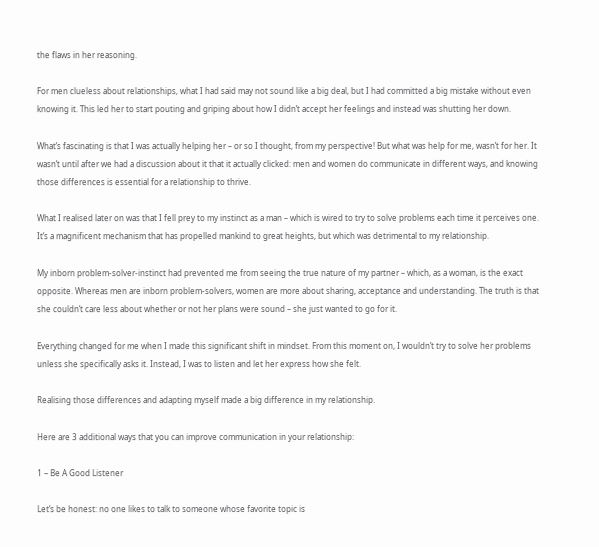the flaws in her reasoning.

For men clueless about relationships, what I had said may not sound like a big deal, but I had committed a big mistake without even knowing it. This led her to start pouting and griping about how I didn’t accept her feelings and instead was shutting her down.

What’s fascinating is that I was actually helping her – or so I thought, from my perspective! But what was help for me, wasn’t for her. It wasn’t until after we had a discussion about it that it actually clicked: men and women do communicate in different ways, and knowing those differences is essential for a relationship to thrive.

What I realised later on was that I fell prey to my instinct as a man – which is wired to try to solve problems each time it perceives one. It’s a magnificent mechanism that has propelled mankind to great heights, but which was detrimental to my relationship.

My inborn problem-solver-instinct had prevented me from seeing the true nature of my partner – which, as a woman, is the exact opposite. Whereas men are inborn problem-solvers, women are more about sharing, acceptance and understanding. The truth is that she couldn’t care less about whether or not her plans were sound – she just wanted to go for it.

Everything changed for me when I made this significant shift in mindset. From this moment on, I wouldn’t try to solve her problems unless she specifically asks it. Instead, I was to listen and let her express how she felt.

Realising those differences and adapting myself made a big difference in my relationship.

Here are 3 additional ways that you can improve communication in your relationship:

1 – Be A Good Listener

Let’s be honest: no one likes to talk to someone whose favorite topic is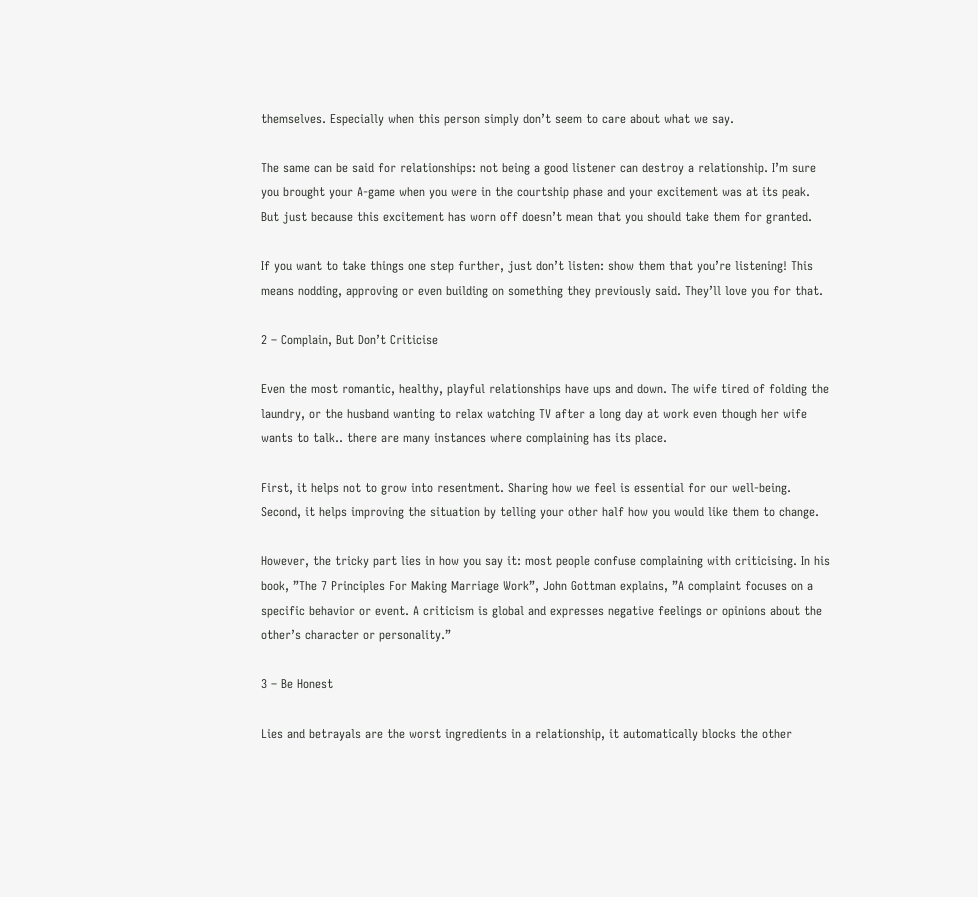themselves. Especially when this person simply don’t seem to care about what we say.

The same can be said for relationships: not being a good listener can destroy a relationship. I’m sure you brought your A-game when you were in the courtship phase and your excitement was at its peak. But just because this excitement has worn off doesn’t mean that you should take them for granted.

If you want to take things one step further, just don’t listen: show them that you’re listening! This means nodding, approving or even building on something they previously said. They’ll love you for that.

2 – Complain, But Don’t Criticise

Even the most romantic, healthy, playful relationships have ups and down. The wife tired of folding the laundry, or the husband wanting to relax watching TV after a long day at work even though her wife wants to talk.. there are many instances where complaining has its place.

First, it helps not to grow into resentment. Sharing how we feel is essential for our well-being. Second, it helps improving the situation by telling your other half how you would like them to change.

However, the tricky part lies in how you say it: most people confuse complaining with criticising. In his book, ”The 7 Principles For Making Marriage Work”, John Gottman explains, ”A complaint focuses on a specific behavior or event. A criticism is global and expresses negative feelings or opinions about the other’s character or personality.”

3 – Be Honest

Lies and betrayals are the worst ingredients in a relationship, it automatically blocks the other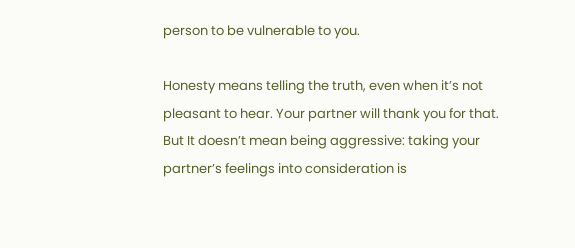person to be vulnerable to you.

Honesty means telling the truth, even when it’s not pleasant to hear. Your partner will thank you for that. But It doesn’t mean being aggressive: taking your partner’s feelings into consideration is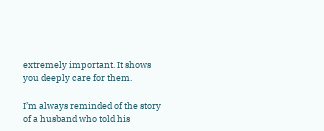extremely important. It shows you deeply care for them.

I’m always reminded of the story of a husband who told his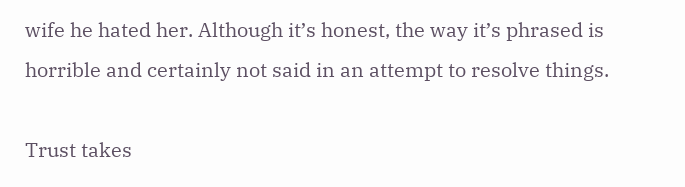wife he hated her. Although it’s honest, the way it’s phrased is horrible and certainly not said in an attempt to resolve things.

Trust takes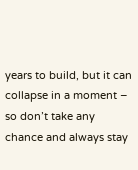years to build, but it can collapse in a moment – so don’t take any chance and always stay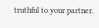truthful to your partner.